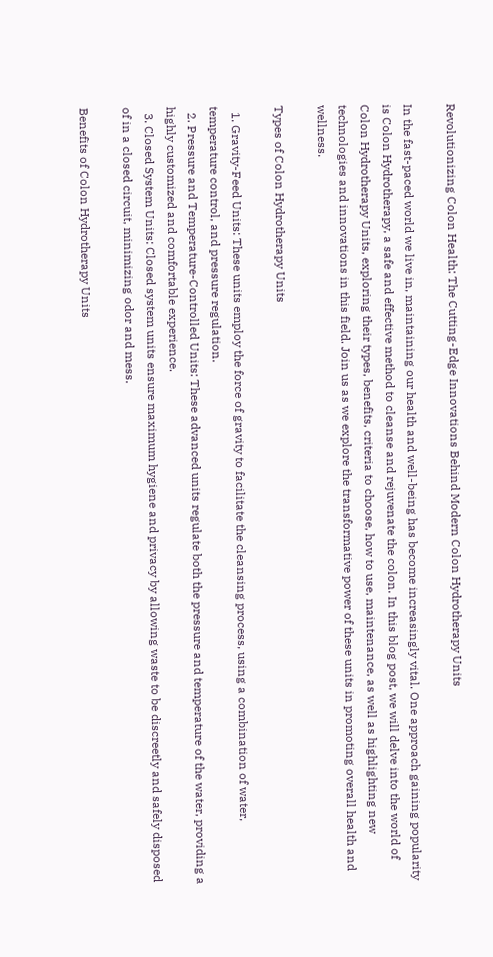Revolutionizing Colon Health: The Cutting-Edge Innovations Behind Modern Colon Hydrotherapy Units

In the fast-paced world we live in, maintaining our health and well-being has become increasingly vital. One approach gaining popularity is Colon Hydrotherapy, a safe and effective method to cleanse and rejuvenate the colon. In this blog post, we will delve into the world of Colon Hydrotherapy Units, exploring their types, benefits, criteria to choose, how to use, maintenance, as well as highlighting new technologies and innovations in this field. Join us as we explore the transformative power of these units in promoting overall health and wellness.

Types of Colon Hydrotherapy Units

  1. Gravity-Feed Units: These units employ the force of gravity to facilitate the cleansing process, using a combination of water, temperature control, and pressure regulation.
  2. Pressure and Temperature-Controlled Units: These advanced units regulate both the pressure and temperature of the water, providing a highly customized and comfortable experience.
  3. Closed System Units: Closed system units ensure maximum hygiene and privacy by allowing waste to be discreetly and safely disposed of in a closed circuit, minimizing odor and mess.

Benefits of Colon Hydrotherapy Units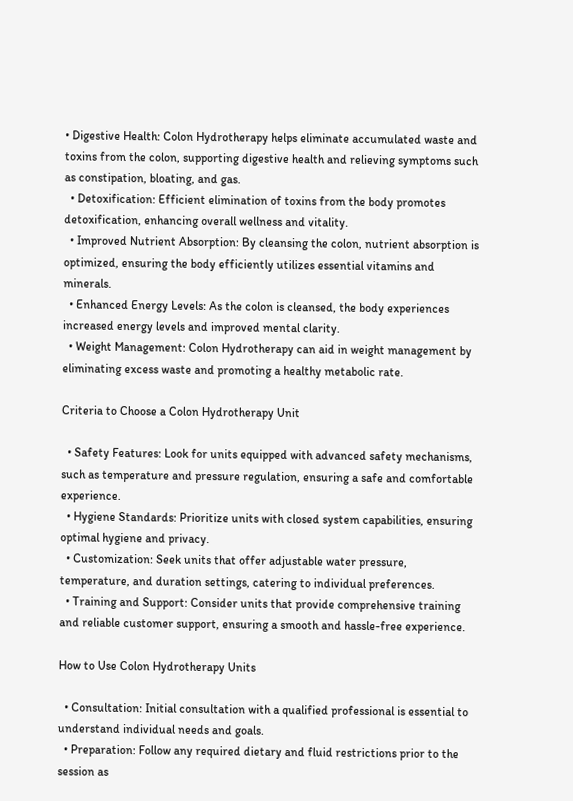• Digestive Health: Colon Hydrotherapy helps eliminate accumulated waste and toxins from the colon, supporting digestive health and relieving symptoms such as constipation, bloating, and gas.
  • Detoxification: Efficient elimination of toxins from the body promotes detoxification, enhancing overall wellness and vitality.
  • Improved Nutrient Absorption: By cleansing the colon, nutrient absorption is optimized, ensuring the body efficiently utilizes essential vitamins and minerals.
  • Enhanced Energy Levels: As the colon is cleansed, the body experiences increased energy levels and improved mental clarity.
  • Weight Management: Colon Hydrotherapy can aid in weight management by eliminating excess waste and promoting a healthy metabolic rate.

Criteria to Choose a Colon Hydrotherapy Unit

  • Safety Features: Look for units equipped with advanced safety mechanisms, such as temperature and pressure regulation, ensuring a safe and comfortable experience.
  • Hygiene Standards: Prioritize units with closed system capabilities, ensuring optimal hygiene and privacy.
  • Customization: Seek units that offer adjustable water pressure, temperature, and duration settings, catering to individual preferences.
  • Training and Support: Consider units that provide comprehensive training and reliable customer support, ensuring a smooth and hassle-free experience.

How to Use Colon Hydrotherapy Units

  • Consultation: Initial consultation with a qualified professional is essential to understand individual needs and goals.
  • Preparation: Follow any required dietary and fluid restrictions prior to the session as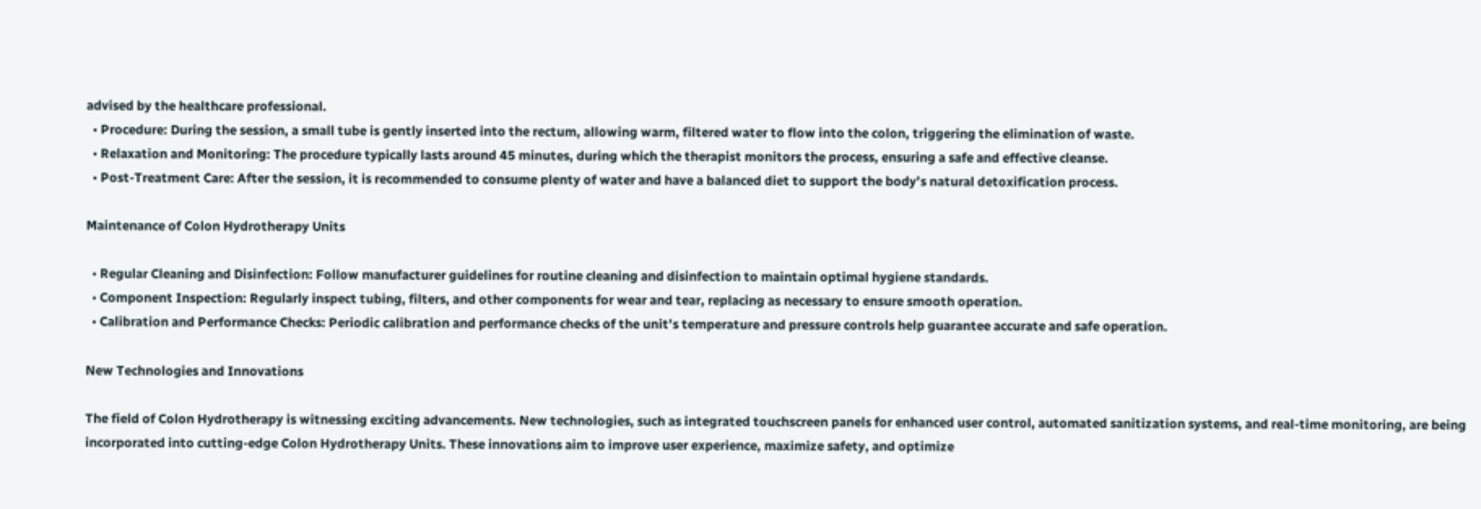advised by the healthcare professional.
  • Procedure: During the session, a small tube is gently inserted into the rectum, allowing warm, filtered water to flow into the colon, triggering the elimination of waste.
  • Relaxation and Monitoring: The procedure typically lasts around 45 minutes, during which the therapist monitors the process, ensuring a safe and effective cleanse.
  • Post-Treatment Care: After the session, it is recommended to consume plenty of water and have a balanced diet to support the body’s natural detoxification process.

Maintenance of Colon Hydrotherapy Units

  • Regular Cleaning and Disinfection: Follow manufacturer guidelines for routine cleaning and disinfection to maintain optimal hygiene standards.
  • Component Inspection: Regularly inspect tubing, filters, and other components for wear and tear, replacing as necessary to ensure smooth operation.
  • Calibration and Performance Checks: Periodic calibration and performance checks of the unit’s temperature and pressure controls help guarantee accurate and safe operation.

New Technologies and Innovations

The field of Colon Hydrotherapy is witnessing exciting advancements. New technologies, such as integrated touchscreen panels for enhanced user control, automated sanitization systems, and real-time monitoring, are being incorporated into cutting-edge Colon Hydrotherapy Units. These innovations aim to improve user experience, maximize safety, and optimize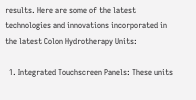results. Here are some of the latest technologies and innovations incorporated in the latest Colon Hydrotherapy Units:

  1. Integrated Touchscreen Panels: These units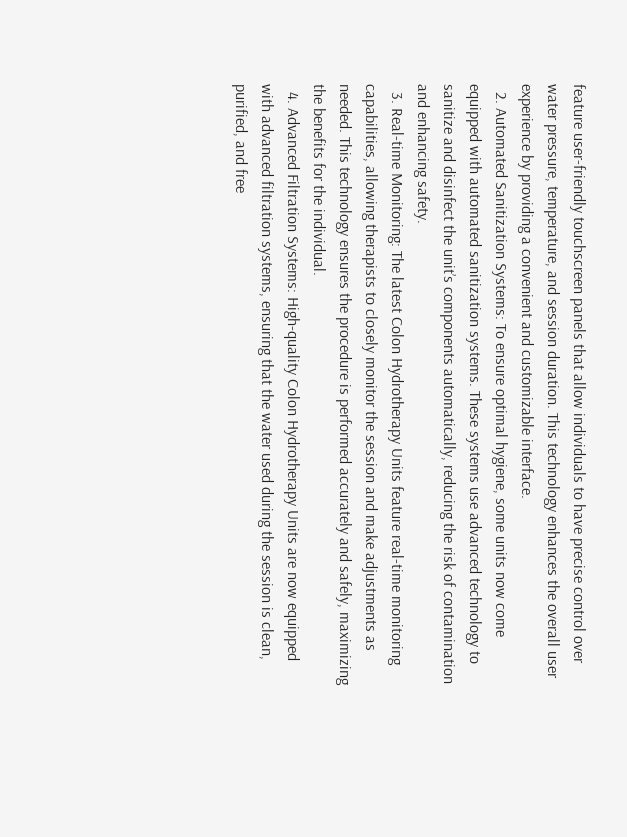feature user-friendly touchscreen panels that allow individuals to have precise control over water pressure, temperature, and session duration. This technology enhances the overall user experience by providing a convenient and customizable interface.
  2. Automated Sanitization Systems: To ensure optimal hygiene, some units now come equipped with automated sanitization systems. These systems use advanced technology to sanitize and disinfect the unit’s components automatically, reducing the risk of contamination and enhancing safety.
  3. Real-time Monitoring: The latest Colon Hydrotherapy Units feature real-time monitoring capabilities, allowing therapists to closely monitor the session and make adjustments as needed. This technology ensures the procedure is performed accurately and safely, maximizing the benefits for the individual.
  4. Advanced Filtration Systems: High-quality Colon Hydrotherapy Units are now equipped with advanced filtration systems, ensuring that the water used during the session is clean, purified, and free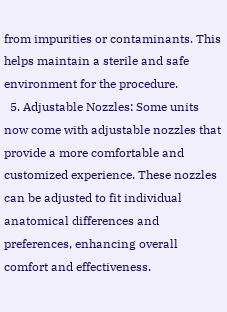from impurities or contaminants. This helps maintain a sterile and safe environment for the procedure.
  5. Adjustable Nozzles: Some units now come with adjustable nozzles that provide a more comfortable and customized experience. These nozzles can be adjusted to fit individual anatomical differences and preferences, enhancing overall comfort and effectiveness.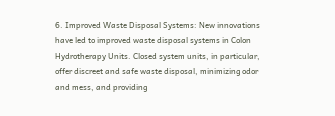6. Improved Waste Disposal Systems: New innovations have led to improved waste disposal systems in Colon Hydrotherapy Units. Closed system units, in particular, offer discreet and safe waste disposal, minimizing odor and mess, and providing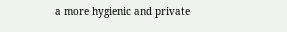a more hygienic and private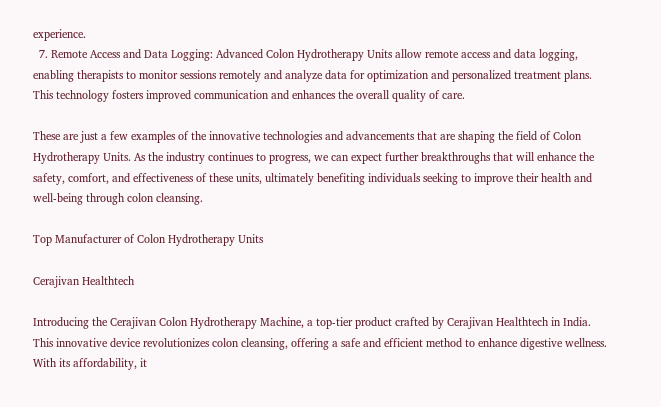experience.
  7. Remote Access and Data Logging: Advanced Colon Hydrotherapy Units allow remote access and data logging, enabling therapists to monitor sessions remotely and analyze data for optimization and personalized treatment plans. This technology fosters improved communication and enhances the overall quality of care.

These are just a few examples of the innovative technologies and advancements that are shaping the field of Colon Hydrotherapy Units. As the industry continues to progress, we can expect further breakthroughs that will enhance the safety, comfort, and effectiveness of these units, ultimately benefiting individuals seeking to improve their health and well-being through colon cleansing.

Top Manufacturer of Colon Hydrotherapy Units

Cerajivan Healthtech

Introducing the Cerajivan Colon Hydrotherapy Machine, a top-tier product crafted by Cerajivan Healthtech in India. This innovative device revolutionizes colon cleansing, offering a safe and efficient method to enhance digestive wellness. With its affordability, it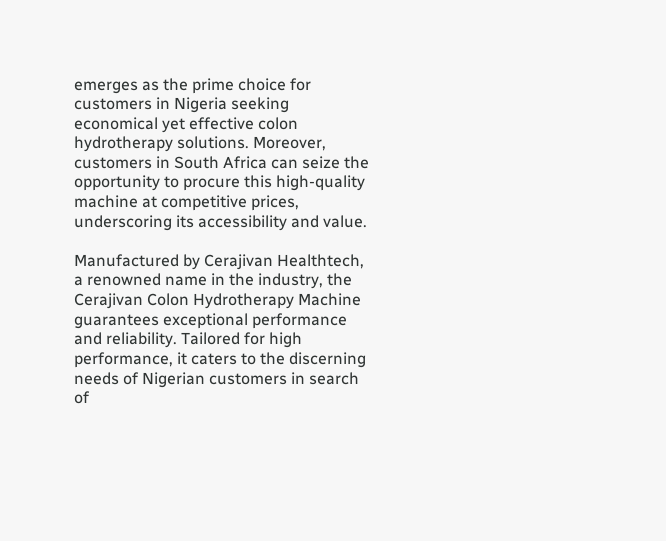emerges as the prime choice for customers in Nigeria seeking economical yet effective colon hydrotherapy solutions. Moreover, customers in South Africa can seize the opportunity to procure this high-quality machine at competitive prices, underscoring its accessibility and value.

Manufactured by Cerajivan Healthtech, a renowned name in the industry, the Cerajivan Colon Hydrotherapy Machine guarantees exceptional performance and reliability. Tailored for high performance, it caters to the discerning needs of Nigerian customers in search of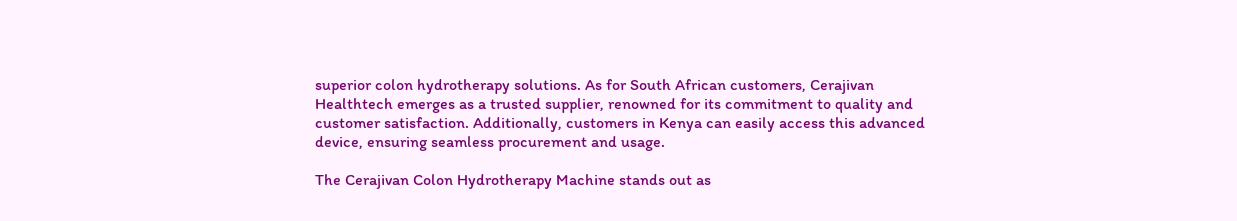superior colon hydrotherapy solutions. As for South African customers, Cerajivan Healthtech emerges as a trusted supplier, renowned for its commitment to quality and customer satisfaction. Additionally, customers in Kenya can easily access this advanced device, ensuring seamless procurement and usage.

The Cerajivan Colon Hydrotherapy Machine stands out as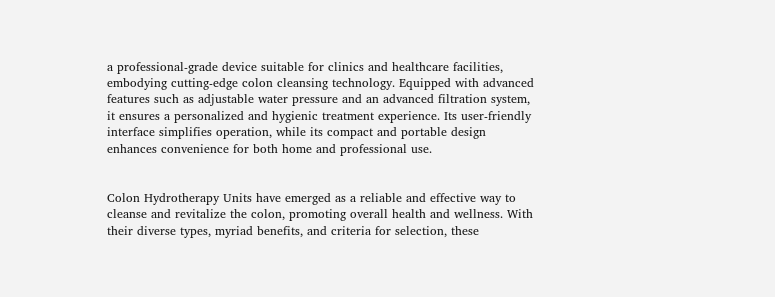a professional-grade device suitable for clinics and healthcare facilities, embodying cutting-edge colon cleansing technology. Equipped with advanced features such as adjustable water pressure and an advanced filtration system, it ensures a personalized and hygienic treatment experience. Its user-friendly interface simplifies operation, while its compact and portable design enhances convenience for both home and professional use.


Colon Hydrotherapy Units have emerged as a reliable and effective way to cleanse and revitalize the colon, promoting overall health and wellness. With their diverse types, myriad benefits, and criteria for selection, these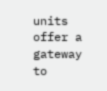units offer a gateway to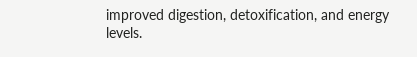improved digestion, detoxification, and energy levels.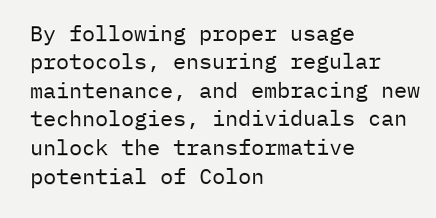By following proper usage protocols, ensuring regular maintenance, and embracing new technologies, individuals can unlock the transformative potential of Colon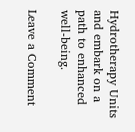Hydrotherapy Units and embark on a path to enhanced well-being.

Leave a Comment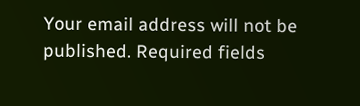Your email address will not be published. Required fields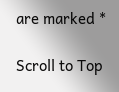are marked *

Scroll to Top